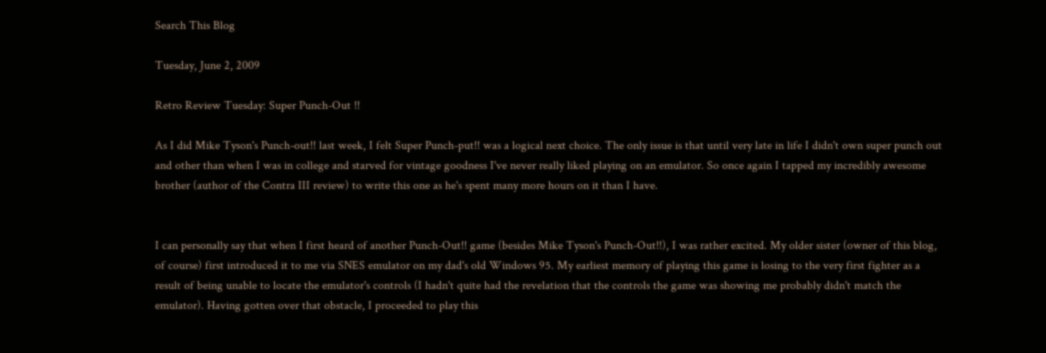Search This Blog

Tuesday, June 2, 2009

Retro Review Tuesday: Super Punch-Out !!

As I did Mike Tyson's Punch-out!! last week, I felt Super Punch-put!! was a logical next choice. The only issue is that until very late in life I didn't own super punch out and other than when I was in college and starved for vintage goodness I've never really liked playing on an emulator. So once again I tapped my incredibly awesome brother (author of the Contra III review) to write this one as he's spent many more hours on it than I have.


I can personally say that when I first heard of another Punch-Out!! game (besides Mike Tyson's Punch-Out!!), I was rather excited. My older sister (owner of this blog, of course) first introduced it to me via SNES emulator on my dad's old Windows 95. My earliest memory of playing this game is losing to the very first fighter as a result of being unable to locate the emulator's controls (I hadn't quite had the revelation that the controls the game was showing me probably didn't match the emulator). Having gotten over that obstacle, I proceeded to play this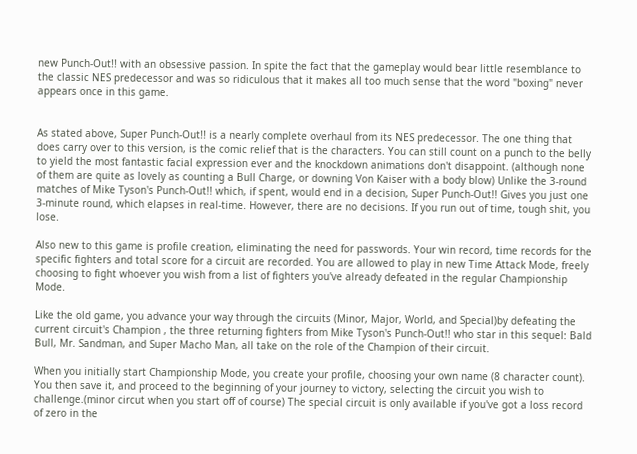new Punch-Out!! with an obsessive passion. In spite the fact that the gameplay would bear little resemblance to the classic NES predecessor and was so ridiculous that it makes all too much sense that the word "boxing" never appears once in this game.


As stated above, Super Punch-Out!! is a nearly complete overhaul from its NES predecessor. The one thing that does carry over to this version, is the comic relief that is the characters. You can still count on a punch to the belly to yield the most fantastic facial expression ever and the knockdown animations don't disappoint. (although none of them are quite as lovely as counting a Bull Charge, or downing Von Kaiser with a body blow) Unlike the 3-round matches of Mike Tyson's Punch-Out!! which, if spent, would end in a decision, Super Punch-Out!! Gives you just one 3-minute round, which elapses in real-time. However, there are no decisions. If you run out of time, tough shit, you lose.

Also new to this game is profile creation, eliminating the need for passwords. Your win record, time records for the specific fighters and total score for a circuit are recorded. You are allowed to play in new Time Attack Mode, freely choosing to fight whoever you wish from a list of fighters you've already defeated in the regular Championship Mode.

Like the old game, you advance your way through the circuits (Minor, Major, World, and Special)by defeating the current circuit's Champion , the three returning fighters from Mike Tyson's Punch-Out!! who star in this sequel: Bald Bull, Mr. Sandman, and Super Macho Man, all take on the role of the Champion of their circuit.

When you initially start Championship Mode, you create your profile, choosing your own name (8 character count). You then save it, and proceed to the beginning of your journey to victory, selecting the circuit you wish to challenge.(minor circut when you start off of course) The special circuit is only available if you've got a loss record of zero in the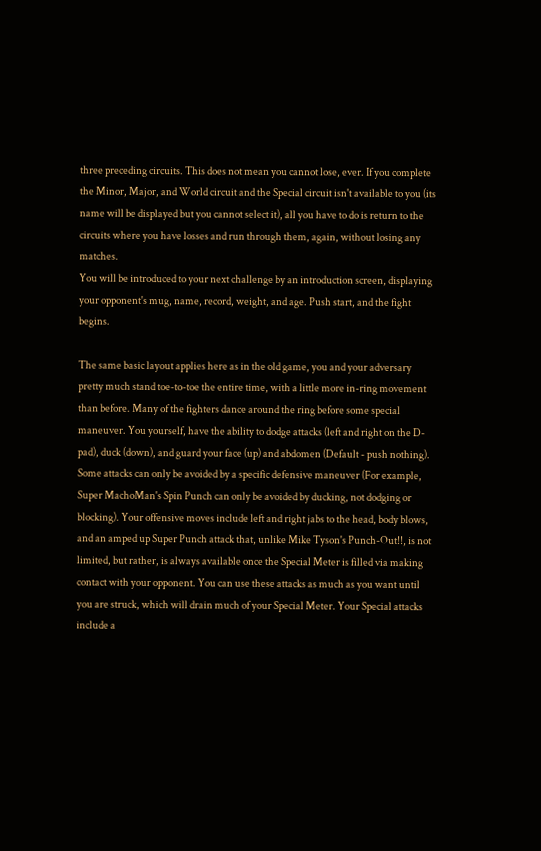three preceding circuits. This does not mean you cannot lose, ever. If you complete the Minor, Major, and World circuit and the Special circuit isn't available to you (its name will be displayed but you cannot select it), all you have to do is return to the circuits where you have losses and run through them, again, without losing any matches.
You will be introduced to your next challenge by an introduction screen, displaying your opponent's mug, name, record, weight, and age. Push start, and the fight begins.

The same basic layout applies here as in the old game, you and your adversary pretty much stand toe-to-toe the entire time, with a little more in-ring movement than before. Many of the fighters dance around the ring before some special maneuver. You yourself, have the ability to dodge attacks (left and right on the D-pad), duck (down), and guard your face (up) and abdomen (Default - push nothing). Some attacks can only be avoided by a specific defensive maneuver (For example, Super MachoMan's Spin Punch can only be avoided by ducking, not dodging or blocking). Your offensive moves include left and right jabs to the head, body blows, and an amped up Super Punch attack that, unlike Mike Tyson's Punch-Out!!, is not limited, but rather, is always available once the Special Meter is filled via making contact with your opponent. You can use these attacks as much as you want until you are struck, which will drain much of your Special Meter. Your Special attacks include a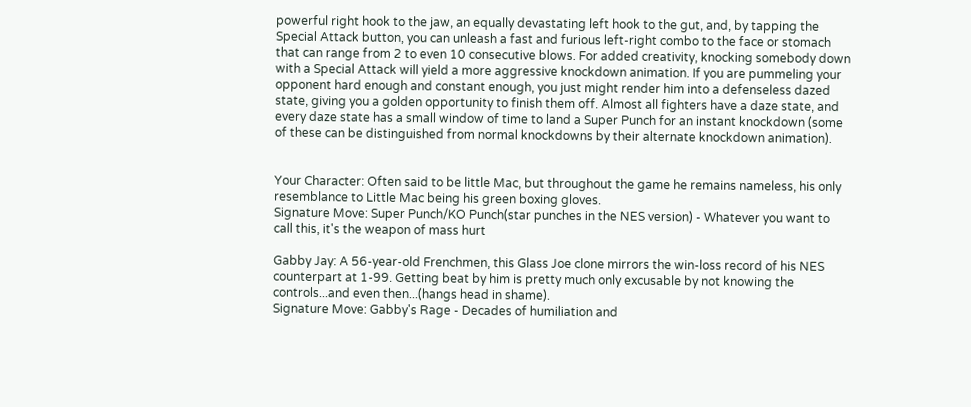powerful right hook to the jaw, an equally devastating left hook to the gut, and, by tapping the Special Attack button, you can unleash a fast and furious left-right combo to the face or stomach that can range from 2 to even 10 consecutive blows. For added creativity, knocking somebody down with a Special Attack will yield a more aggressive knockdown animation. If you are pummeling your opponent hard enough and constant enough, you just might render him into a defenseless dazed state, giving you a golden opportunity to finish them off. Almost all fighters have a daze state, and every daze state has a small window of time to land a Super Punch for an instant knockdown (some of these can be distinguished from normal knockdowns by their alternate knockdown animation).


Your Character: Often said to be little Mac, but throughout the game he remains nameless, his only resemblance to Little Mac being his green boxing gloves.
Signature Move: Super Punch/KO Punch(star punches in the NES version) - Whatever you want to call this, it's the weapon of mass hurt

Gabby Jay: A 56-year-old Frenchmen, this Glass Joe clone mirrors the win-loss record of his NES counterpart at 1-99. Getting beat by him is pretty much only excusable by not knowing the controls...and even then...(hangs head in shame).
Signature Move: Gabby's Rage - Decades of humiliation and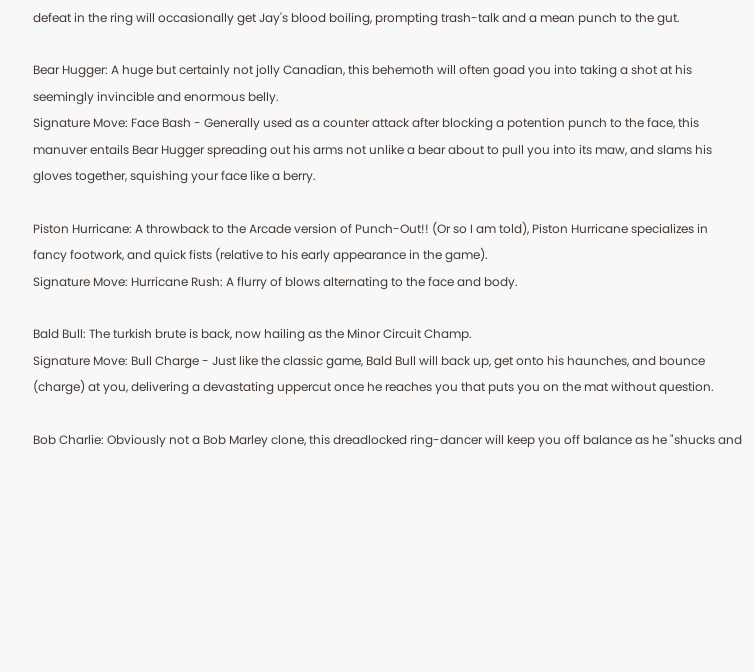defeat in the ring will occasionally get Jay's blood boiling, prompting trash-talk and a mean punch to the gut.

Bear Hugger: A huge but certainly not jolly Canadian, this behemoth will often goad you into taking a shot at his seemingly invincible and enormous belly.
Signature Move: Face Bash - Generally used as a counter attack after blocking a potention punch to the face, this manuver entails Bear Hugger spreading out his arms not unlike a bear about to pull you into its maw, and slams his gloves together, squishing your face like a berry.

Piston Hurricane: A throwback to the Arcade version of Punch-Out!! (Or so I am told), Piston Hurricane specializes in fancy footwork, and quick fists (relative to his early appearance in the game).
Signature Move: Hurricane Rush: A flurry of blows alternating to the face and body.

Bald Bull: The turkish brute is back, now hailing as the Minor Circuit Champ.
Signature Move: Bull Charge - Just like the classic game, Bald Bull will back up, get onto his haunches, and bounce (charge) at you, delivering a devastating uppercut once he reaches you that puts you on the mat without question.

Bob Charlie: Obviously not a Bob Marley clone, this dreadlocked ring-dancer will keep you off balance as he "shucks and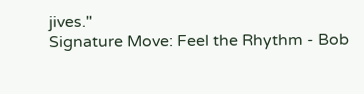jives."
Signature Move: Feel the Rhythm - Bob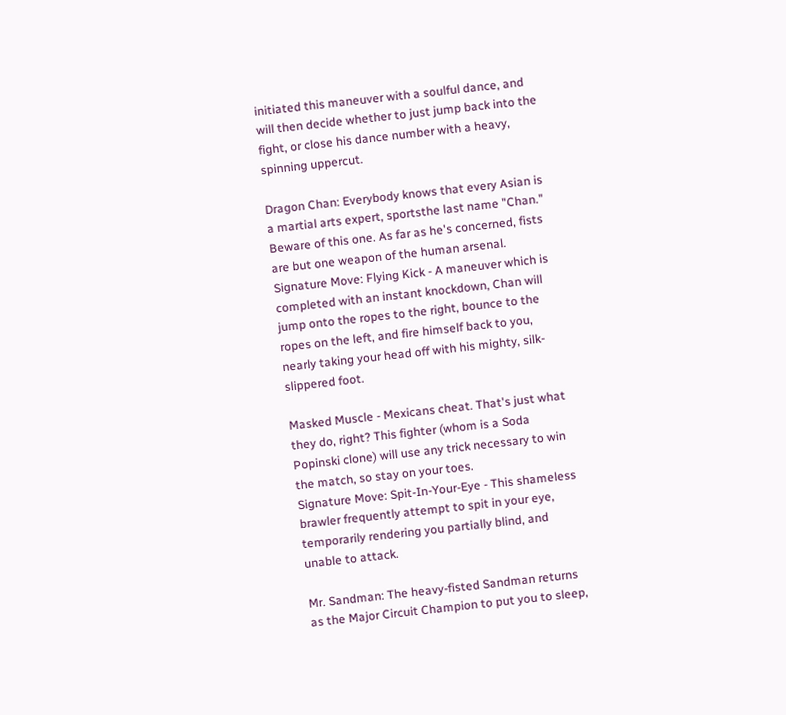initiated this maneuver with a soulful dance, and will then decide whether to just jump back into the fight, or close his dance number with a heavy, spinning uppercut.

Dragon Chan: Everybody knows that every Asian is a martial arts expert, sportsthe last name "Chan." Beware of this one. As far as he's concerned, fists are but one weapon of the human arsenal.
Signature Move: Flying Kick - A maneuver which is completed with an instant knockdown, Chan will jump onto the ropes to the right, bounce to the ropes on the left, and fire himself back to you, nearly taking your head off with his mighty, silk-slippered foot.

Masked Muscle - Mexicans cheat. That's just what they do, right? This fighter (whom is a Soda Popinski clone) will use any trick necessary to win the match, so stay on your toes.
Signature Move: Spit-In-Your-Eye - This shameless brawler frequently attempt to spit in your eye, temporarily rendering you partially blind, and unable to attack.

Mr. Sandman: The heavy-fisted Sandman returns as the Major Circuit Champion to put you to sleep,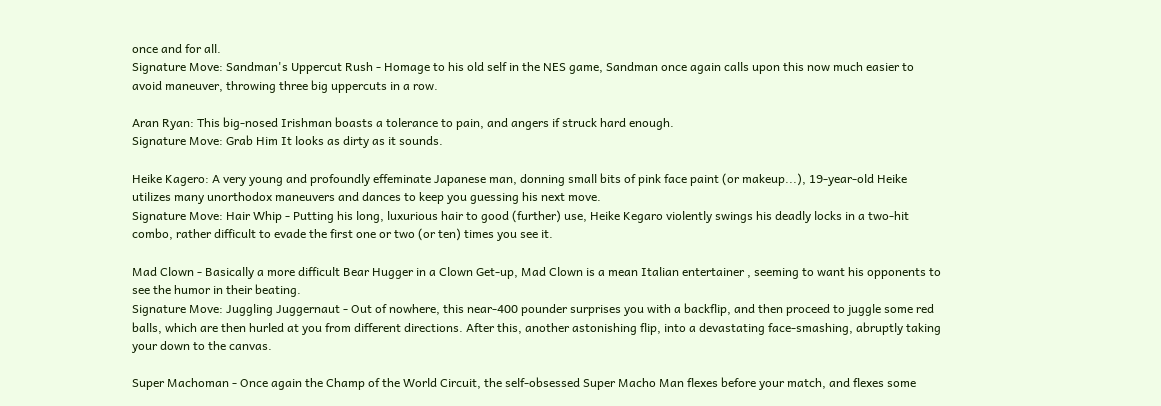once and for all.
Signature Move: Sandman's Uppercut Rush - Homage to his old self in the NES game, Sandman once again calls upon this now much easier to avoid maneuver, throwing three big uppercuts in a row.

Aran Ryan: This big-nosed Irishman boasts a tolerance to pain, and angers if struck hard enough.
Signature Move: Grab Him It looks as dirty as it sounds.

Heike Kagero: A very young and profoundly effeminate Japanese man, donning small bits of pink face paint (or makeup...), 19-year-old Heike utilizes many unorthodox maneuvers and dances to keep you guessing his next move.
Signature Move: Hair Whip - Putting his long, luxurious hair to good (further) use, Heike Kegaro violently swings his deadly locks in a two-hit combo, rather difficult to evade the first one or two (or ten) times you see it.

Mad Clown - Basically a more difficult Bear Hugger in a Clown Get-up, Mad Clown is a mean Italian entertainer , seeming to want his opponents to see the humor in their beating.
Signature Move: Juggling Juggernaut - Out of nowhere, this near-400 pounder surprises you with a backflip, and then proceed to juggle some red balls, which are then hurled at you from different directions. After this, another astonishing flip, into a devastating face-smashing, abruptly taking your down to the canvas.

Super Machoman - Once again the Champ of the World Circuit, the self-obsessed Super Macho Man flexes before your match, and flexes some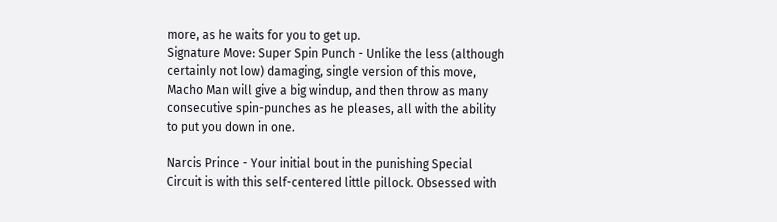more, as he waits for you to get up.
Signature Move: Super Spin Punch - Unlike the less (although certainly not low) damaging, single version of this move, Macho Man will give a big windup, and then throw as many consecutive spin-punches as he pleases, all with the ability to put you down in one.

Narcis Prince - Your initial bout in the punishing Special Circuit is with this self-centered little pillock. Obsessed with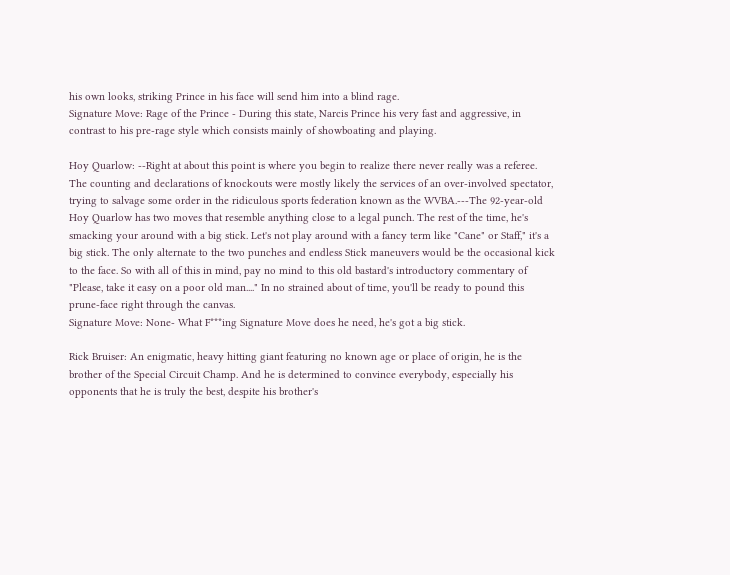his own looks, striking Prince in his face will send him into a blind rage.
Signature Move: Rage of the Prince - During this state, Narcis Prince his very fast and aggressive, in contrast to his pre-rage style which consists mainly of showboating and playing.

Hoy Quarlow: --Right at about this point is where you begin to realize there never really was a referee. The counting and declarations of knockouts were mostly likely the services of an over-involved spectator, trying to salvage some order in the ridiculous sports federation known as the WVBA.---The 92-year-old Hoy Quarlow has two moves that resemble anything close to a legal punch. The rest of the time, he's smacking your around with a big stick. Let's not play around with a fancy term like "Cane" or Staff," it's a big stick. The only alternate to the two punches and endless Stick maneuvers would be the occasional kick to the face. So with all of this in mind, pay no mind to this old bastard's introductory commentary of "Please, take it easy on a poor old man...." In no strained about of time, you'll be ready to pound this prune-face right through the canvas.
Signature Move: None- What F***ing Signature Move does he need, he's got a big stick.

Rick Bruiser: An enigmatic, heavy hitting giant featuring no known age or place of origin, he is the brother of the Special Circuit Champ. And he is determined to convince everybody, especially his opponents that he is truly the best, despite his brother's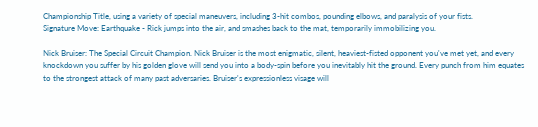Championship Title, using a variety of special maneuvers, including 3-hit combos, pounding elbows, and paralysis of your fists.
Signature Move: Earthquake - Rick jumps into the air, and smashes back to the mat, temporarily immobilizing you.

Nick Bruiser: The Special Circuit Champion. Nick Bruiser is the most enigmatic, silent, heaviest-fisted opponent you've met yet, and every knockdown you suffer by his golden glove will send you into a body-spin before you inevitably hit the ground. Every punch from him equates to the strongest attack of many past adversaries. Bruiser's expressionless visage will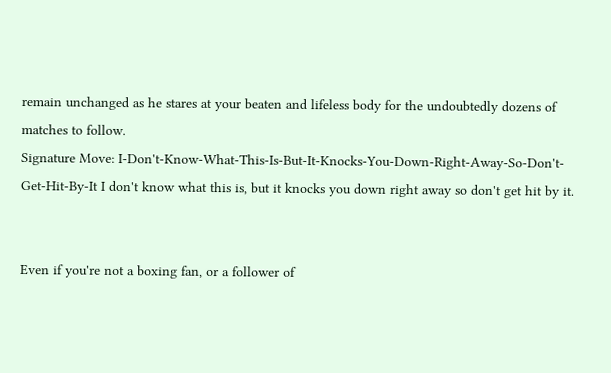remain unchanged as he stares at your beaten and lifeless body for the undoubtedly dozens of matches to follow.
Signature Move: I-Don't-Know-What-This-Is-But-It-Knocks-You-Down-Right-Away-So-Don't-Get-Hit-By-It I don't know what this is, but it knocks you down right away so don't get hit by it.


Even if you're not a boxing fan, or a follower of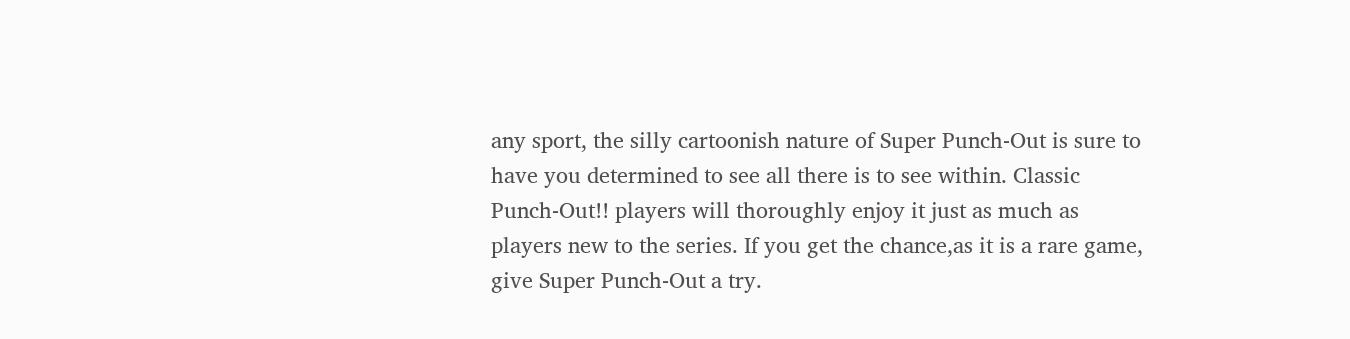any sport, the silly cartoonish nature of Super Punch-Out is sure to have you determined to see all there is to see within. Classic Punch-Out!! players will thoroughly enjoy it just as much as players new to the series. If you get the chance,as it is a rare game, give Super Punch-Out a try.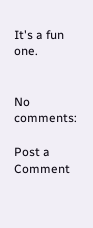It's a fun one.


No comments:

Post a Comment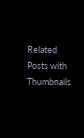Related Posts with Thumbnails